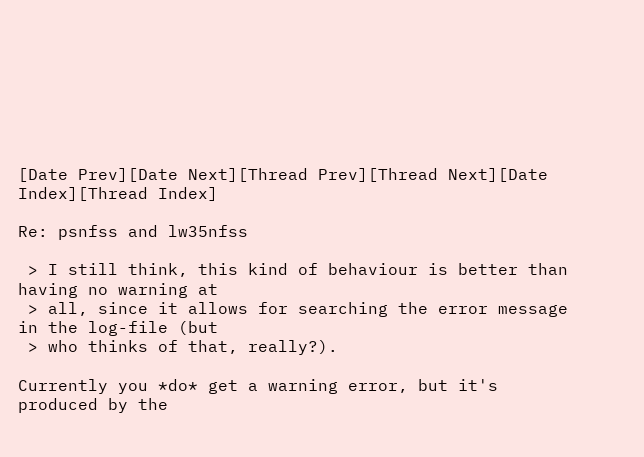[Date Prev][Date Next][Thread Prev][Thread Next][Date Index][Thread Index]

Re: psnfss and lw35nfss

 > I still think, this kind of behaviour is better than having no warning at
 > all, since it allows for searching the error message in the log-file (but
 > who thinks of that, really?).

Currently you *do* get a warning error, but it's produced by the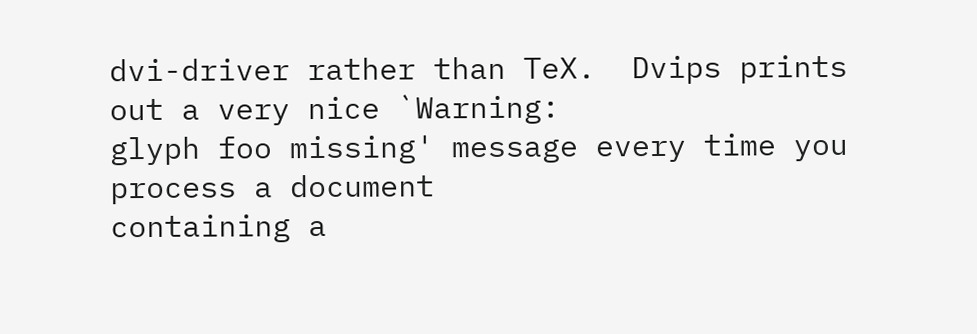dvi-driver rather than TeX.  Dvips prints out a very nice `Warning:
glyph foo missing' message every time you process a document
containing a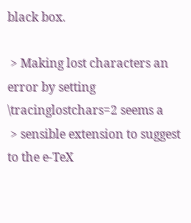black box.

 > Making lost characters an error by setting \tracinglostchars=2 seems a
 > sensible extension to suggest to the e-TeX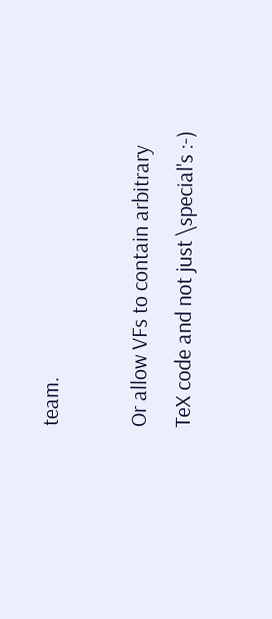team.

Or allow VFs to contain arbitrary TeX code and not just \special's :-)